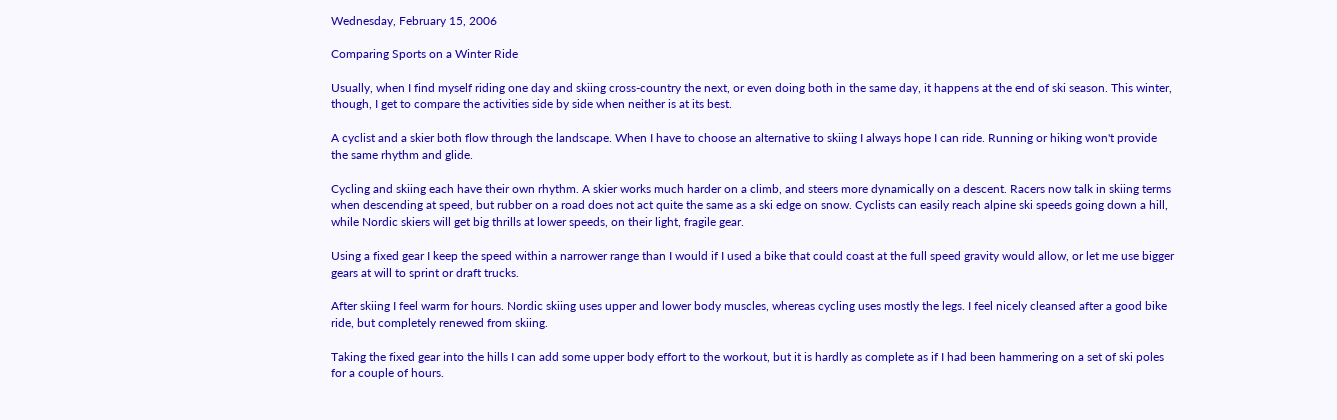Wednesday, February 15, 2006

Comparing Sports on a Winter Ride

Usually, when I find myself riding one day and skiing cross-country the next, or even doing both in the same day, it happens at the end of ski season. This winter, though, I get to compare the activities side by side when neither is at its best.

A cyclist and a skier both flow through the landscape. When I have to choose an alternative to skiing I always hope I can ride. Running or hiking won't provide the same rhythm and glide.

Cycling and skiing each have their own rhythm. A skier works much harder on a climb, and steers more dynamically on a descent. Racers now talk in skiing terms when descending at speed, but rubber on a road does not act quite the same as a ski edge on snow. Cyclists can easily reach alpine ski speeds going down a hill, while Nordic skiers will get big thrills at lower speeds, on their light, fragile gear.

Using a fixed gear I keep the speed within a narrower range than I would if I used a bike that could coast at the full speed gravity would allow, or let me use bigger gears at will to sprint or draft trucks.

After skiing I feel warm for hours. Nordic skiing uses upper and lower body muscles, whereas cycling uses mostly the legs. I feel nicely cleansed after a good bike ride, but completely renewed from skiing.

Taking the fixed gear into the hills I can add some upper body effort to the workout, but it is hardly as complete as if I had been hammering on a set of ski poles for a couple of hours.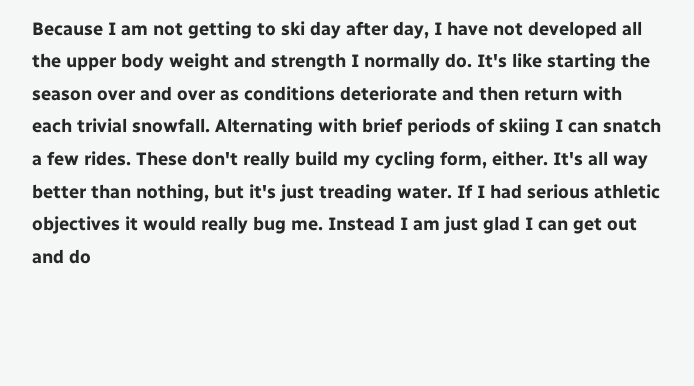Because I am not getting to ski day after day, I have not developed all the upper body weight and strength I normally do. It's like starting the season over and over as conditions deteriorate and then return with each trivial snowfall. Alternating with brief periods of skiing I can snatch a few rides. These don't really build my cycling form, either. It's all way better than nothing, but it's just treading water. If I had serious athletic objectives it would really bug me. Instead I am just glad I can get out and do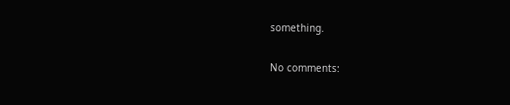something.

No comments: